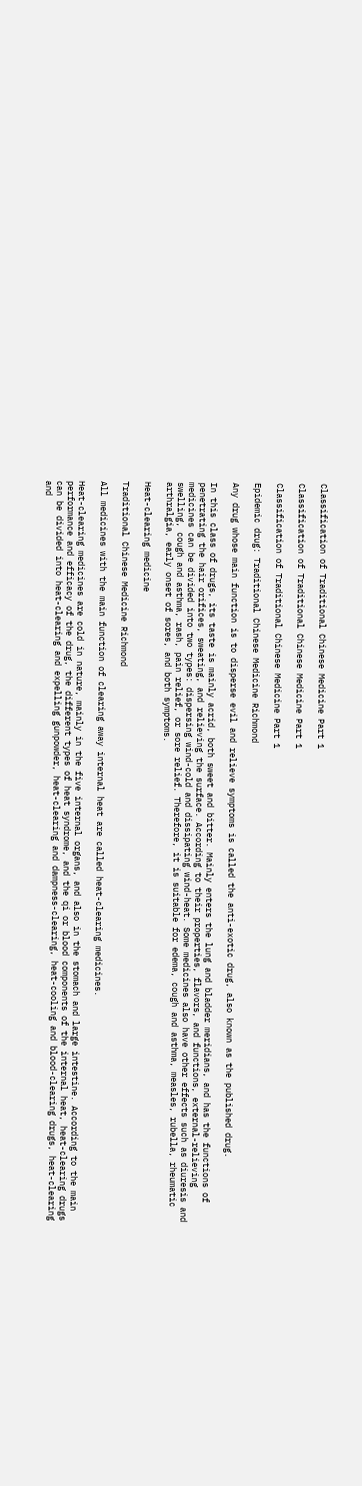Classification of Traditional Chinese Medicine Part 1

Classification of Traditional Chinese Medicine Part 1

Classification of Traditional Chinese Medicine Part 1

Epidemic drug: Traditional Chinese Medicine Richmond

Any drug whose main function is to disperse evil and relieve symptoms is called the anti-exotic drug, also known as the published drug.

In this class of drugs, its taste is mainly acrid, both sweet and bitter. Mainly enters the lung and bladder meridians, and has the functions of penetrating the hair orifices, sweating, and relieving the surface. According to their properties, flavors, and functions, external-relieving medicines can be divided into two types: dispersing wind-cold and dissipating wind-heat. Some medicines also have other effects such as diuresis and swelling, cough and asthma, rash, pain relief, or sore relief. Therefore, it is suitable for edema, cough and asthma, measles, rubella, rheumatic arthralgia, early onset of sores, and both symptoms.

Heat-clearing medicine

Traditional Chinese Medicine Richmond

All medicines with the main function of clearing away internal heat are called heat-clearing medicines.

Heat-clearing medicines are cold in nature, mainly in the five internal organs, and also in the stomach and large intestine. According to the main performance and efficacy of the drug, the different types of heat syndrome, and the qi or blood components of the internal heat, heat-clearing drugs can be divided into heat-clearing and expelling gunpowder, heat-clearing and dampness-clearing, heat-cooling and blood-clearing drugs, heat-clearing and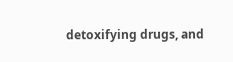detoxifying drugs, and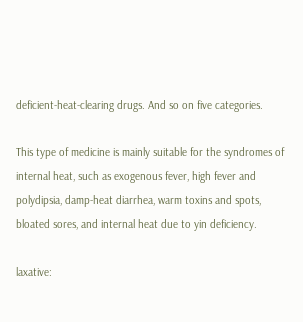deficient-heat-clearing drugs. And so on five categories.

This type of medicine is mainly suitable for the syndromes of internal heat, such as exogenous fever, high fever and polydipsia, damp-heat diarrhea, warm toxins and spots, bloated sores, and internal heat due to yin deficiency.

laxative: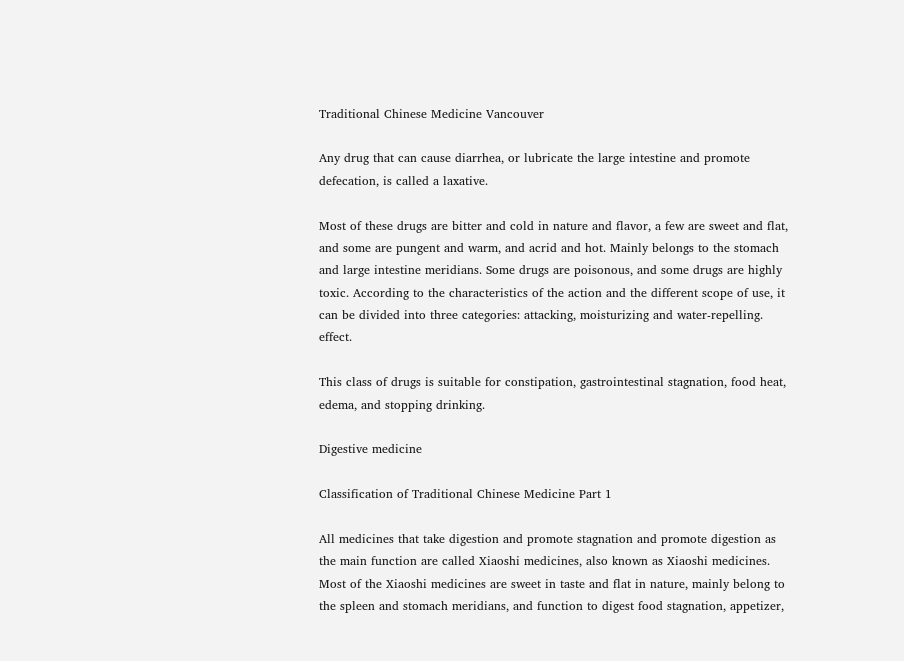Traditional Chinese Medicine Vancouver

Any drug that can cause diarrhea, or lubricate the large intestine and promote defecation, is called a laxative.

Most of these drugs are bitter and cold in nature and flavor, a few are sweet and flat, and some are pungent and warm, and acrid and hot. Mainly belongs to the stomach and large intestine meridians. Some drugs are poisonous, and some drugs are highly toxic. According to the characteristics of the action and the different scope of use, it can be divided into three categories: attacking, moisturizing and water-repelling. effect.

This class of drugs is suitable for constipation, gastrointestinal stagnation, food heat, edema, and stopping drinking.

Digestive medicine

Classification of Traditional Chinese Medicine Part 1

All medicines that take digestion and promote stagnation and promote digestion as the main function are called Xiaoshi medicines, also known as Xiaoshi medicines.
Most of the Xiaoshi medicines are sweet in taste and flat in nature, mainly belong to the spleen and stomach meridians, and function to digest food stagnation, appetizer,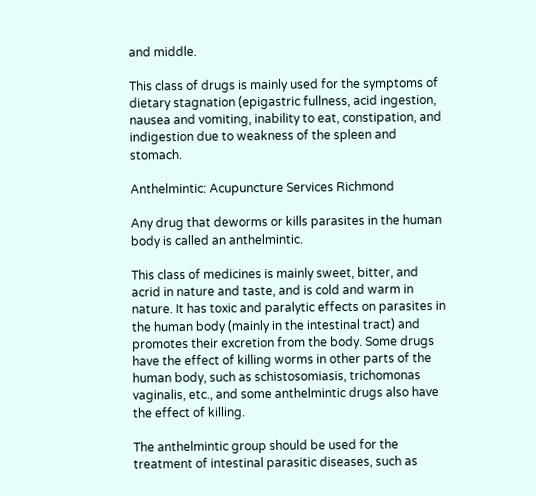and middle.

This class of drugs is mainly used for the symptoms of dietary stagnation (epigastric fullness, acid ingestion, nausea and vomiting, inability to eat, constipation, and indigestion due to weakness of the spleen and stomach.

Anthelmintic: Acupuncture Services Richmond

Any drug that deworms or kills parasites in the human body is called an anthelmintic.

This class of medicines is mainly sweet, bitter, and acrid in nature and taste, and is cold and warm in nature. It has toxic and paralytic effects on parasites in the human body (mainly in the intestinal tract) and promotes their excretion from the body. Some drugs have the effect of killing worms in other parts of the human body, such as schistosomiasis, trichomonas vaginalis, etc., and some anthelmintic drugs also have the effect of killing.

The anthelmintic group should be used for the treatment of intestinal parasitic diseases, such as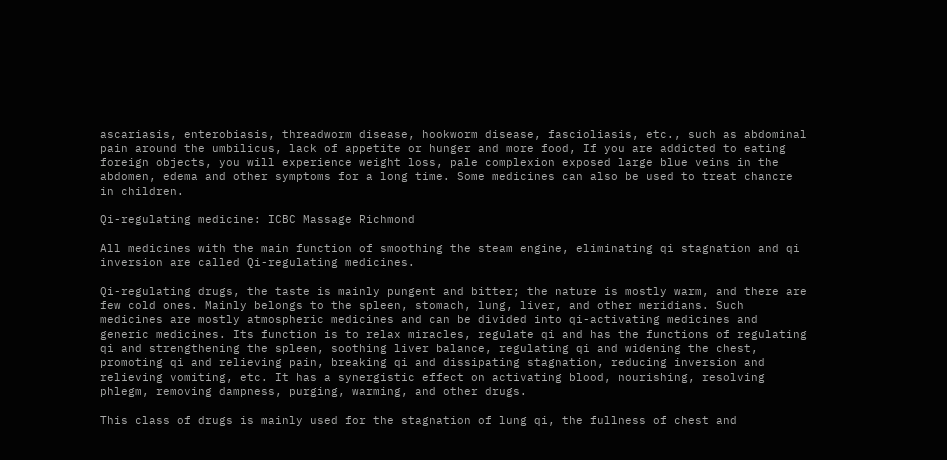ascariasis, enterobiasis, threadworm disease, hookworm disease, fascioliasis, etc., such as abdominal pain around the umbilicus, lack of appetite or hunger and more food, If you are addicted to eating foreign objects, you will experience weight loss, pale complexion exposed large blue veins in the abdomen, edema and other symptoms for a long time. Some medicines can also be used to treat chancre in children.

Qi-regulating medicine: ICBC Massage Richmond

All medicines with the main function of smoothing the steam engine, eliminating qi stagnation and qi inversion are called Qi-regulating medicines.

Qi-regulating drugs, the taste is mainly pungent and bitter; the nature is mostly warm, and there are few cold ones. Mainly belongs to the spleen, stomach, lung, liver, and other meridians. Such medicines are mostly atmospheric medicines and can be divided into qi-activating medicines and generic medicines. Its function is to relax miracles, regulate qi and has the functions of regulating qi and strengthening the spleen, soothing liver balance, regulating qi and widening the chest, promoting qi and relieving pain, breaking qi and dissipating stagnation, reducing inversion and relieving vomiting, etc. It has a synergistic effect on activating blood, nourishing, resolving phlegm, removing dampness, purging, warming, and other drugs.

This class of drugs is mainly used for the stagnation of lung qi, the fullness of chest and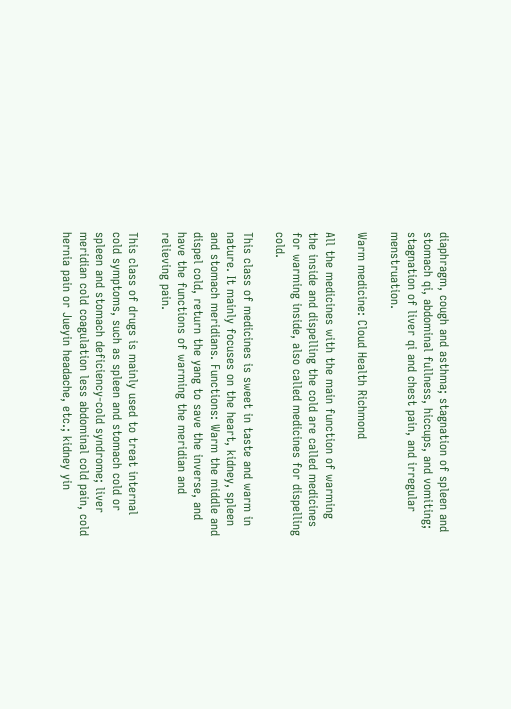diaphragm, cough and asthma; stagnation of spleen and stomach qi, abdominal fullness, hiccups, and vomiting; stagnation of liver qi and chest pain, and irregular menstruation.

Warm medicine: Cloud Health Richmond

All the medicines with the main function of warming the inside and dispelling the cold are called medicines for warming inside, also called medicines for dispelling cold.

This class of medicines is sweet in taste and warm in nature. It mainly focuses on the heart, kidney, spleen and stomach meridians. Functions: Warm the middle and dispel cold, return the yang to save the inverse, and have the functions of warming the meridian and relieving pain.

This class of drugs is mainly used to treat internal cold symptoms, such as spleen and stomach cold or spleen and stomach deficiency-cold syndrome; liver meridian cold coagulation less abdominal cold pain, cold hernia pain or Jueyin headache, etc.; kidney yin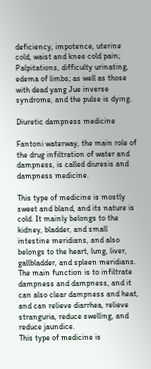deficiency, impotence, uterine cold, waist and knee cold pain; Palpitations, difficulty urinating, edema of limbs; as well as those with dead yang Jue inverse syndrome, and the pulse is dying.

Diuretic dampness medicine

Fantoni waterway, the main role of the drug infiltration of water and dampness, is called diuresis and dampness medicine.

This type of medicine is mostly sweet and bland, and its nature is cold. It mainly belongs to the kidney, bladder, and small intestine meridians, and also belongs to the heart, lung, liver, gallbladder, and spleen meridians. The main function is to infiltrate dampness and dampness, and it can also clear dampness and heat, and can relieve diarrhea, relieve stranguria, reduce swelling, and reduce jaundice.
This type of medicine is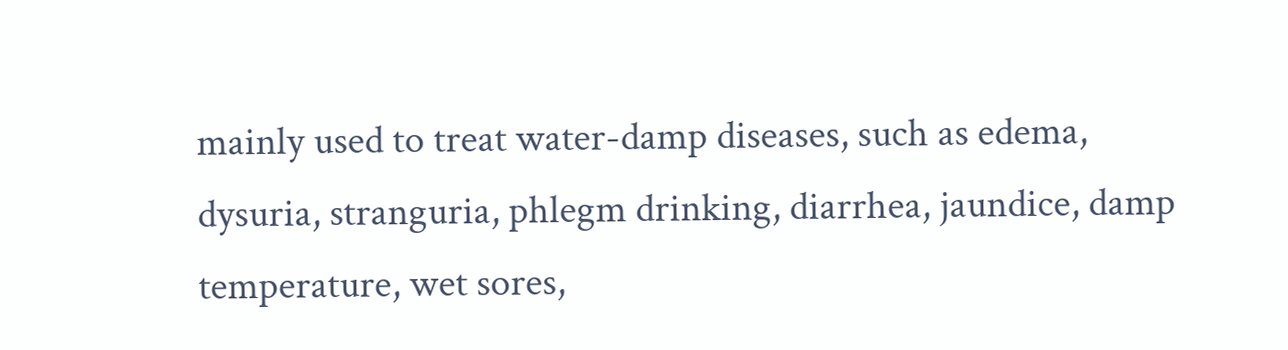mainly used to treat water-damp diseases, such as edema, dysuria, stranguria, phlegm drinking, diarrhea, jaundice, damp temperature, wet sores,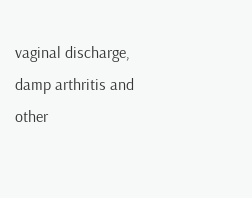vaginal discharge, damp arthritis and other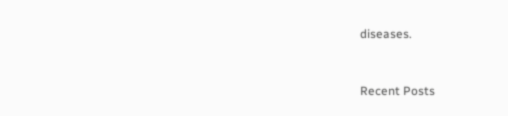diseases.


Recent Posts